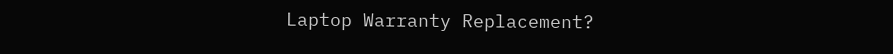Laptop Warranty Replacement?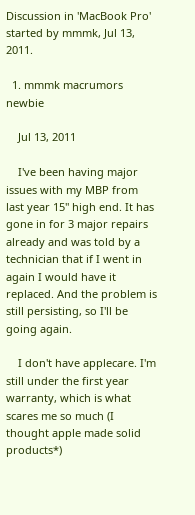Discussion in 'MacBook Pro' started by mmmk, Jul 13, 2011.

  1. mmmk macrumors newbie

    Jul 13, 2011

    I've been having major issues with my MBP from last year 15" high end. It has gone in for 3 major repairs already and was told by a technician that if I went in again I would have it replaced. And the problem is still persisting, so I'll be going again.

    I don't have applecare. I'm still under the first year warranty, which is what scares me so much (I thought apple made solid products*)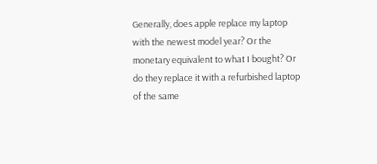Generally, does apple replace my laptop with the newest model year? Or the monetary equivalent to what I bought? Or do they replace it with a refurbished laptop of the same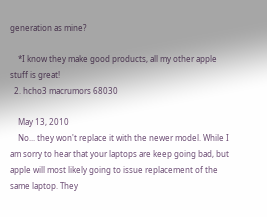generation as mine?

    *I know they make good products, all my other apple stuff is great!
  2. hcho3 macrumors 68030

    May 13, 2010
    No... they won't replace it with the newer model. While I am sorry to hear that your laptops are keep going bad, but apple will most likely going to issue replacement of the same laptop. They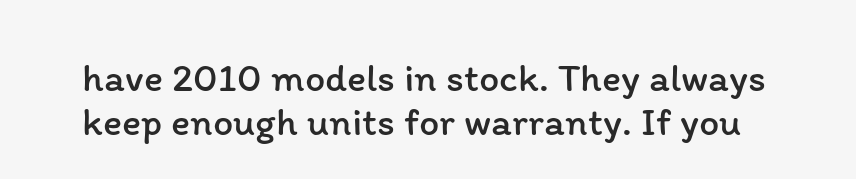have 2010 models in stock. They always keep enough units for warranty. If you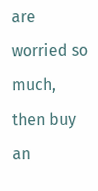are worried so much, then buy an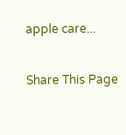apple care...

Share This Page